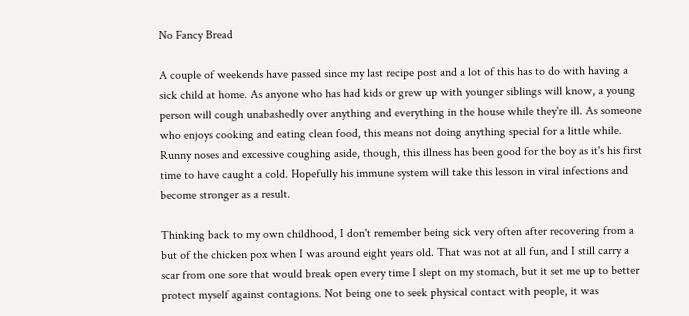No Fancy Bread

A couple of weekends have passed since my last recipe post and a lot of this has to do with having a sick child at home. As anyone who has had kids or grew up with younger siblings will know, a young person will cough unabashedly over anything and everything in the house while they're ill. As someone who enjoys cooking and eating clean food, this means not doing anything special for a little while. Runny noses and excessive coughing aside, though, this illness has been good for the boy as it's his first time to have caught a cold. Hopefully his immune system will take this lesson in viral infections and become stronger as a result.

Thinking back to my own childhood, I don't remember being sick very often after recovering from a but of the chicken pox when I was around eight years old. That was not at all fun, and I still carry a scar from one sore that would break open every time I slept on my stomach, but it set me up to better protect myself against contagions. Not being one to seek physical contact with people, it was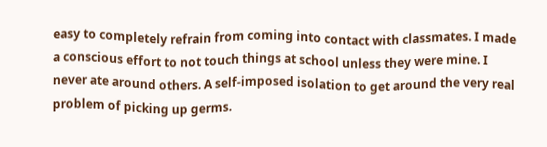easy to completely refrain from coming into contact with classmates. I made a conscious effort to not touch things at school unless they were mine. I never ate around others. A self-imposed isolation to get around the very real problem of picking up germs.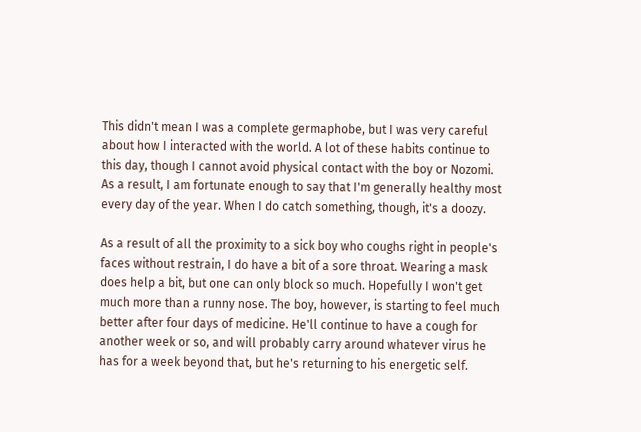This didn't mean I was a complete germaphobe, but I was very careful about how I interacted with the world. A lot of these habits continue to this day, though I cannot avoid physical contact with the boy or Nozomi. As a result, I am fortunate enough to say that I'm generally healthy most every day of the year. When I do catch something, though, it's a doozy.

As a result of all the proximity to a sick boy who coughs right in people's faces without restrain, I do have a bit of a sore throat. Wearing a mask does help a bit, but one can only block so much. Hopefully I won't get much more than a runny nose. The boy, however, is starting to feel much better after four days of medicine. He'll continue to have a cough for another week or so, and will probably carry around whatever virus he has for a week beyond that, but he's returning to his energetic self.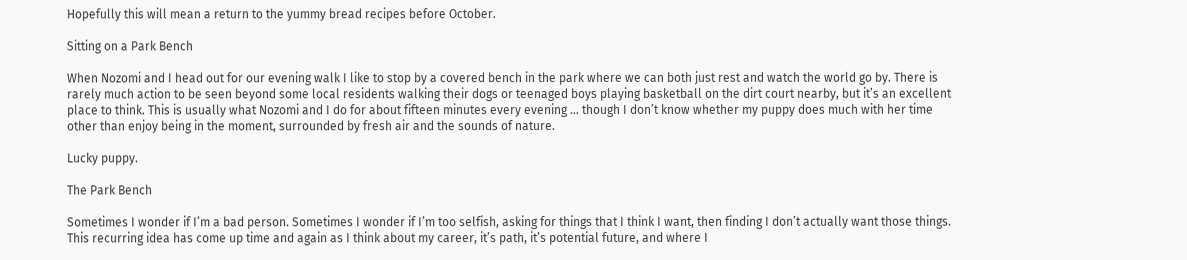Hopefully this will mean a return to the yummy bread recipes before October.

Sitting on a Park Bench

When Nozomi and I head out for our evening walk I like to stop by a covered bench in the park where we can both just rest and watch the world go by. There is rarely much action to be seen beyond some local residents walking their dogs or teenaged boys playing basketball on the dirt court nearby, but it’s an excellent place to think. This is usually what Nozomi and I do for about fifteen minutes every evening … though I don’t know whether my puppy does much with her time other than enjoy being in the moment, surrounded by fresh air and the sounds of nature.

Lucky puppy.

The Park Bench

Sometimes I wonder if I’m a bad person. Sometimes I wonder if I’m too selfish, asking for things that I think I want, then finding I don’t actually want those things. This recurring idea has come up time and again as I think about my career, it’s path, it’s potential future, and where I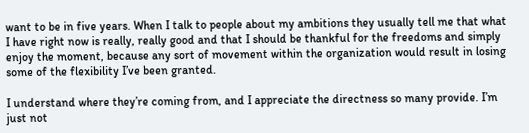want to be in five years. When I talk to people about my ambitions they usually tell me that what I have right now is really, really good and that I should be thankful for the freedoms and simply enjoy the moment, because any sort of movement within the organization would result in losing some of the flexibility I’ve been granted.

I understand where they’re coming from, and I appreciate the directness so many provide. I’m just not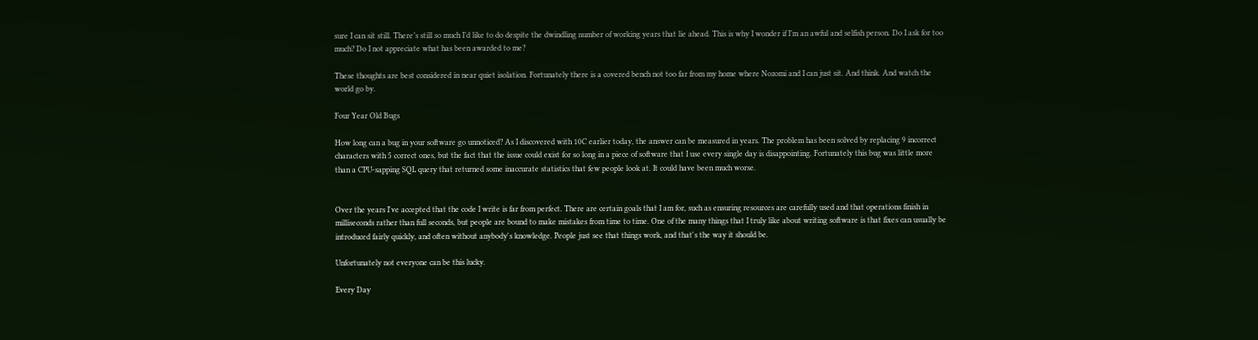sure I can sit still. There’s still so much I’d like to do despite the dwindling number of working years that lie ahead. This is why I wonder if I’m an awful and selfish person. Do I ask for too much? Do I not appreciate what has been awarded to me?

These thoughts are best considered in near quiet isolation. Fortunately there is a covered bench not too far from my home where Nozomi and I can just sit. And think. And watch the world go by.

Four Year Old Bugs

How long can a bug in your software go unnoticed? As I discovered with 10C earlier today, the answer can be measured in years. The problem has been solved by replacing 9 incorrect characters with 5 correct ones, but the fact that the issue could exist for so long in a piece of software that I use every single day is disappointing. Fortunately this bug was little more than a CPU-sapping SQL query that returned some inaccurate statistics that few people look at. It could have been much worse.


Over the years I've accepted that the code I write is far from perfect. There are certain goals that I am for, such as ensuring resources are carefully used and that operations finish in milliseconds rather than full seconds, but people are bound to make mistakes from time to time. One of the many things that I truly like about writing software is that fixes can usually be introduced fairly quickly, and often without anybody's knowledge. People just see that things work, and that's the way it should be.

Unfortunately not everyone can be this lucky.

Every Day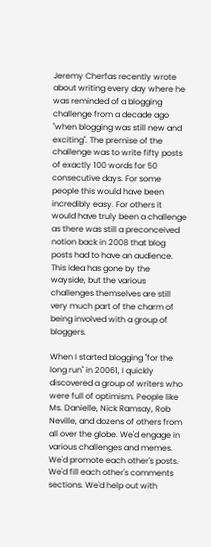Jeremy Cherfas recently wrote about writing every day where he was reminded of a blogging challenge from a decade ago "when blogging was still new and exciting". The premise of the challenge was to write fifty posts of exactly 100 words for 50 consecutive days. For some people this would have been incredibly easy. For others it would have truly been a challenge as there was still a preconceived notion back in 2008 that blog posts had to have an audience. This idea has gone by the wayside, but the various challenges themselves are still very much part of the charm of being involved with a group of bloggers.

When I started blogging "for the long run" in 20061, I quickly discovered a group of writers who were full of optimism. People like Ms. Danielle, Nick Ramsay, Rob Neville, and dozens of others from all over the globe. We'd engage in various challenges and memes. We'd promote each other's posts. We'd fill each other's comments sections. We'd help out with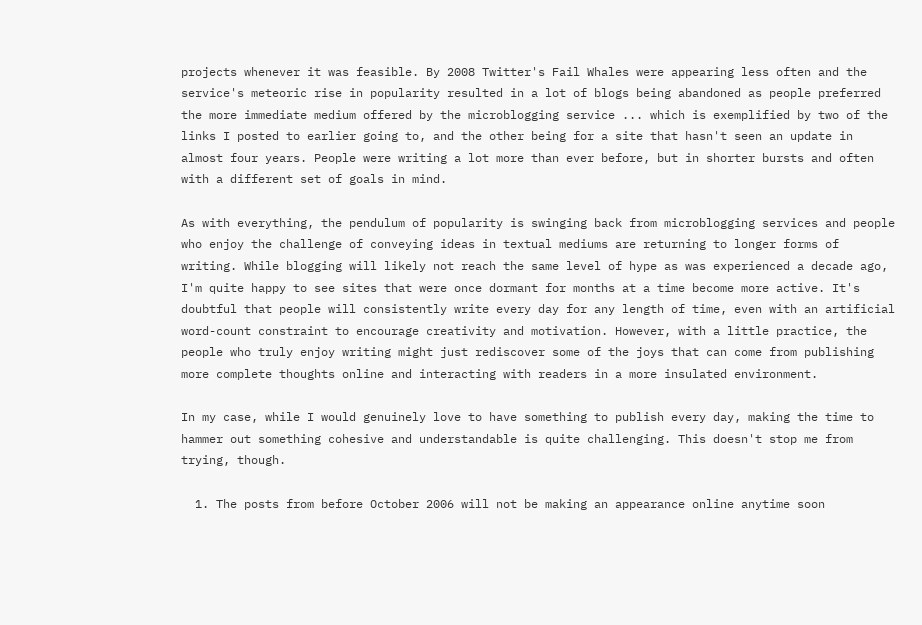projects whenever it was feasible. By 2008 Twitter's Fail Whales were appearing less often and the service's meteoric rise in popularity resulted in a lot of blogs being abandoned as people preferred the more immediate medium offered by the microblogging service ... which is exemplified by two of the links I posted to earlier going to, and the other being for a site that hasn't seen an update in almost four years. People were writing a lot more than ever before, but in shorter bursts and often with a different set of goals in mind.

As with everything, the pendulum of popularity is swinging back from microblogging services and people who enjoy the challenge of conveying ideas in textual mediums are returning to longer forms of writing. While blogging will likely not reach the same level of hype as was experienced a decade ago, I'm quite happy to see sites that were once dormant for months at a time become more active. It's doubtful that people will consistently write every day for any length of time, even with an artificial word-count constraint to encourage creativity and motivation. However, with a little practice, the people who truly enjoy writing might just rediscover some of the joys that can come from publishing more complete thoughts online and interacting with readers in a more insulated environment.

In my case, while I would genuinely love to have something to publish every day, making the time to hammer out something cohesive and understandable is quite challenging. This doesn't stop me from trying, though.

  1. The posts from before October 2006 will not be making an appearance online anytime soon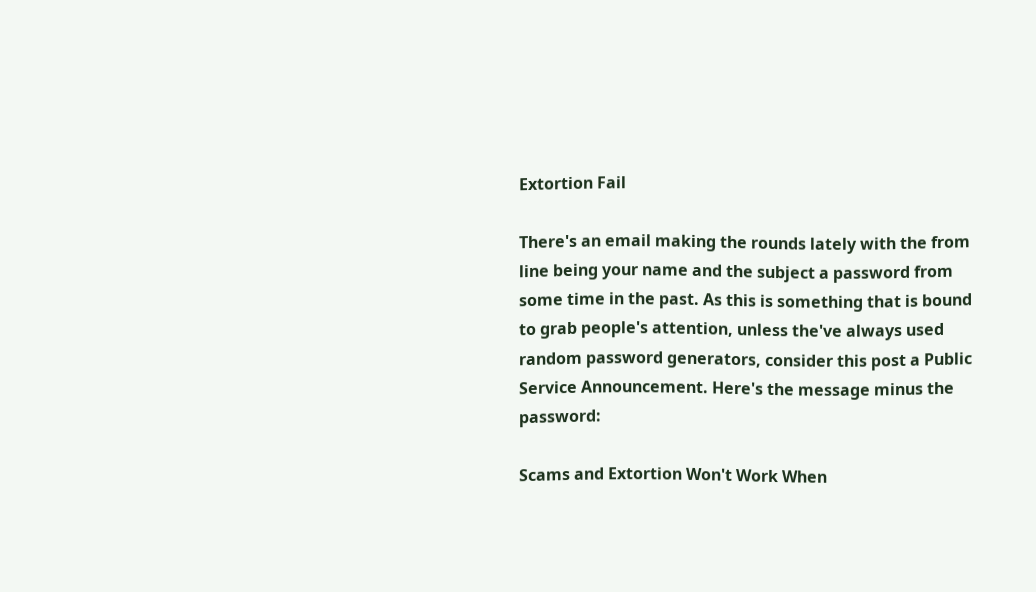Extortion Fail

There's an email making the rounds lately with the from line being your name and the subject a password from some time in the past. As this is something that is bound to grab people's attention, unless the've always used random password generators, consider this post a Public Service Announcement. Here's the message minus the password:

Scams and Extortion Won't Work When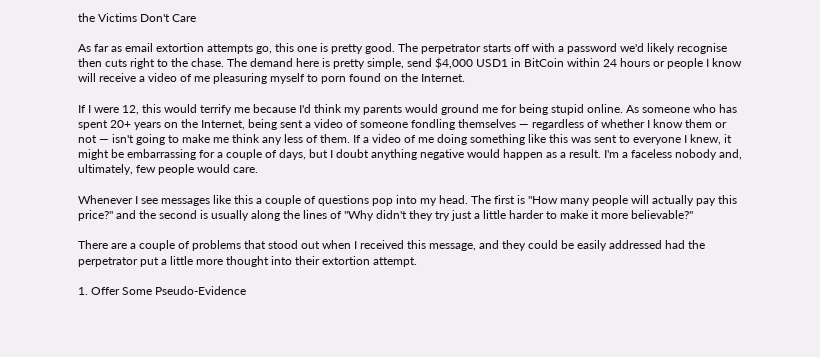the Victims Don't Care

As far as email extortion attempts go, this one is pretty good. The perpetrator starts off with a password we'd likely recognise then cuts right to the chase. The demand here is pretty simple, send $4,000 USD1 in BitCoin within 24 hours or people I know will receive a video of me pleasuring myself to porn found on the Internet.

If I were 12, this would terrify me because I'd think my parents would ground me for being stupid online. As someone who has spent 20+ years on the Internet, being sent a video of someone fondling themselves — regardless of whether I know them or not — isn't going to make me think any less of them. If a video of me doing something like this was sent to everyone I knew, it might be embarrassing for a couple of days, but I doubt anything negative would happen as a result. I'm a faceless nobody and, ultimately, few people would care.

Whenever I see messages like this a couple of questions pop into my head. The first is "How many people will actually pay this price?" and the second is usually along the lines of "Why didn't they try just a little harder to make it more believable?"

There are a couple of problems that stood out when I received this message, and they could be easily addressed had the perpetrator put a little more thought into their extortion attempt.

1. Offer Some Pseudo-Evidence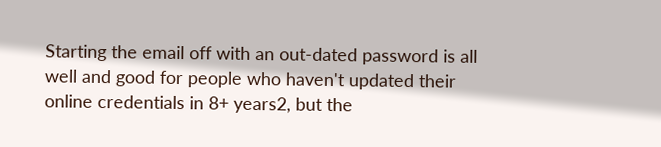Starting the email off with an out-dated password is all well and good for people who haven't updated their online credentials in 8+ years2, but the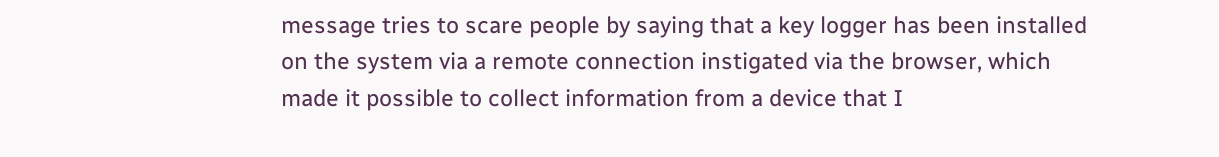message tries to scare people by saying that a key logger has been installed on the system via a remote connection instigated via the browser, which made it possible to collect information from a device that I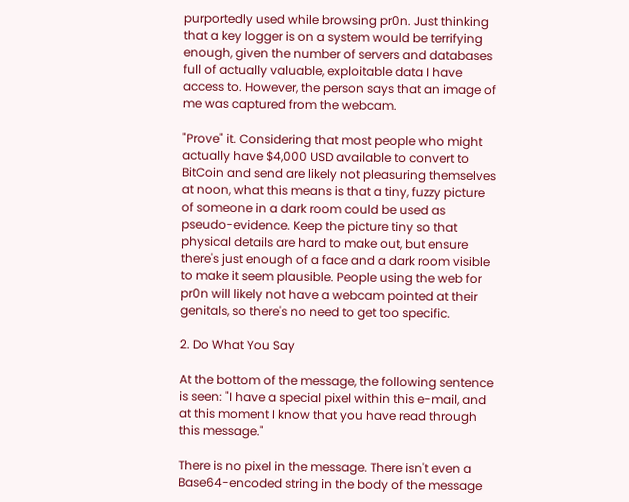purportedly used while browsing pr0n. Just thinking that a key logger is on a system would be terrifying enough, given the number of servers and databases full of actually valuable, exploitable data I have access to. However, the person says that an image of me was captured from the webcam.

"Prove" it. Considering that most people who might actually have $4,000 USD available to convert to BitCoin and send are likely not pleasuring themselves at noon, what this means is that a tiny, fuzzy picture of someone in a dark room could be used as pseudo-evidence. Keep the picture tiny so that physical details are hard to make out, but ensure there's just enough of a face and a dark room visible to make it seem plausible. People using the web for pr0n will likely not have a webcam pointed at their genitals, so there's no need to get too specific.

2. Do What You Say

At the bottom of the message, the following sentence is seen: "I have a special pixel within this e-mail, and at this moment I know that you have read through this message."

There is no pixel in the message. There isn't even a Base64-encoded string in the body of the message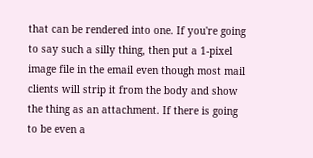that can be rendered into one. If you're going to say such a silly thing, then put a 1-pixel image file in the email even though most mail clients will strip it from the body and show the thing as an attachment. If there is going to be even a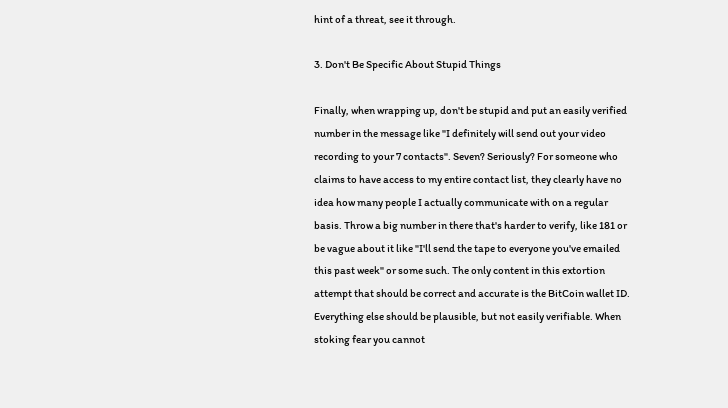hint of a threat, see it through.

3. Don't Be Specific About Stupid Things

Finally, when wrapping up, don't be stupid and put an easily verified number in the message like "I definitely will send out your video recording to your 7 contacts". Seven? Seriously? For someone who claims to have access to my entire contact list, they clearly have no idea how many people I actually communicate with on a regular basis. Throw a big number in there that's harder to verify, like 181 or be vague about it like "I'll send the tape to everyone you've emailed this past week" or some such. The only content in this extortion attempt that should be correct and accurate is the BitCoin wallet ID. Everything else should be plausible, but not easily verifiable. When stoking fear you cannot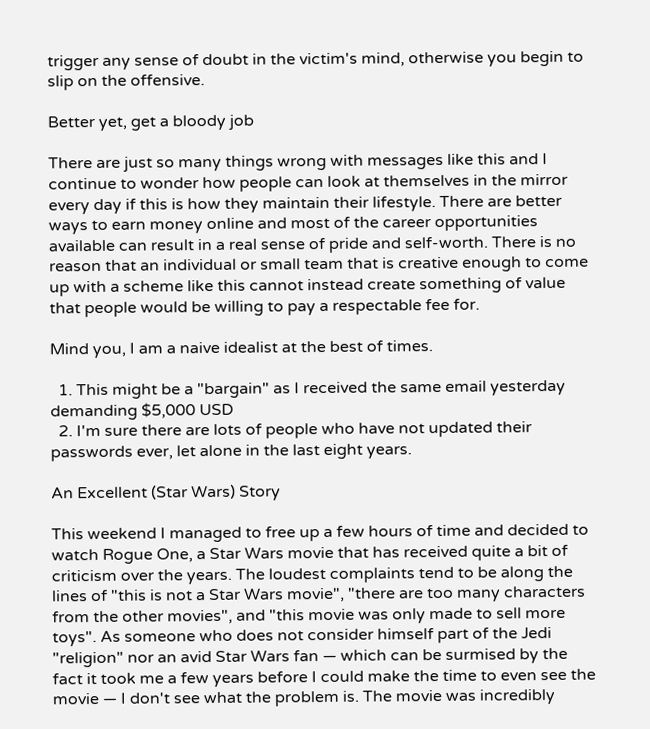trigger any sense of doubt in the victim's mind, otherwise you begin to slip on the offensive.

Better yet, get a bloody job

There are just so many things wrong with messages like this and I continue to wonder how people can look at themselves in the mirror every day if this is how they maintain their lifestyle. There are better ways to earn money online and most of the career opportunities available can result in a real sense of pride and self-worth. There is no reason that an individual or small team that is creative enough to come up with a scheme like this cannot instead create something of value that people would be willing to pay a respectable fee for.

Mind you, I am a naive idealist at the best of times.

  1. This might be a "bargain" as I received the same email yesterday demanding $5,000 USD
  2. I'm sure there are lots of people who have not updated their passwords ever, let alone in the last eight years.

An Excellent (Star Wars) Story

This weekend I managed to free up a few hours of time and decided to watch Rogue One, a Star Wars movie that has received quite a bit of criticism over the years. The loudest complaints tend to be along the lines of "this is not a Star Wars movie", "there are too many characters from the other movies", and "this movie was only made to sell more toys". As someone who does not consider himself part of the Jedi "religion" nor an avid Star Wars fan — which can be surmised by the fact it took me a few years before I could make the time to even see the movie — I don't see what the problem is. The movie was incredibly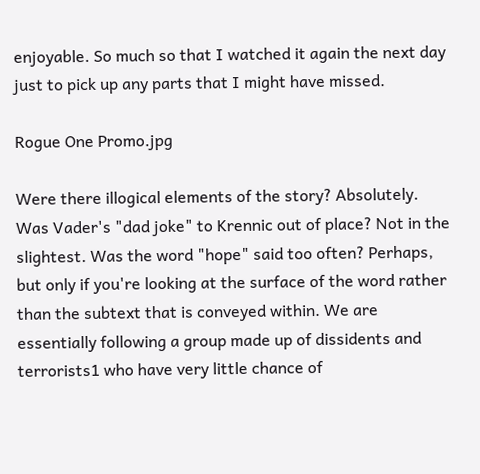enjoyable. So much so that I watched it again the next day just to pick up any parts that I might have missed.

Rogue One Promo.jpg

Were there illogical elements of the story? Absolutely. Was Vader's "dad joke" to Krennic out of place? Not in the slightest. Was the word "hope" said too often? Perhaps, but only if you're looking at the surface of the word rather than the subtext that is conveyed within. We are essentially following a group made up of dissidents and terrorists1 who have very little chance of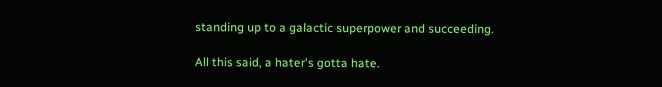standing up to a galactic superpower and succeeding.

All this said, a hater's gotta hate.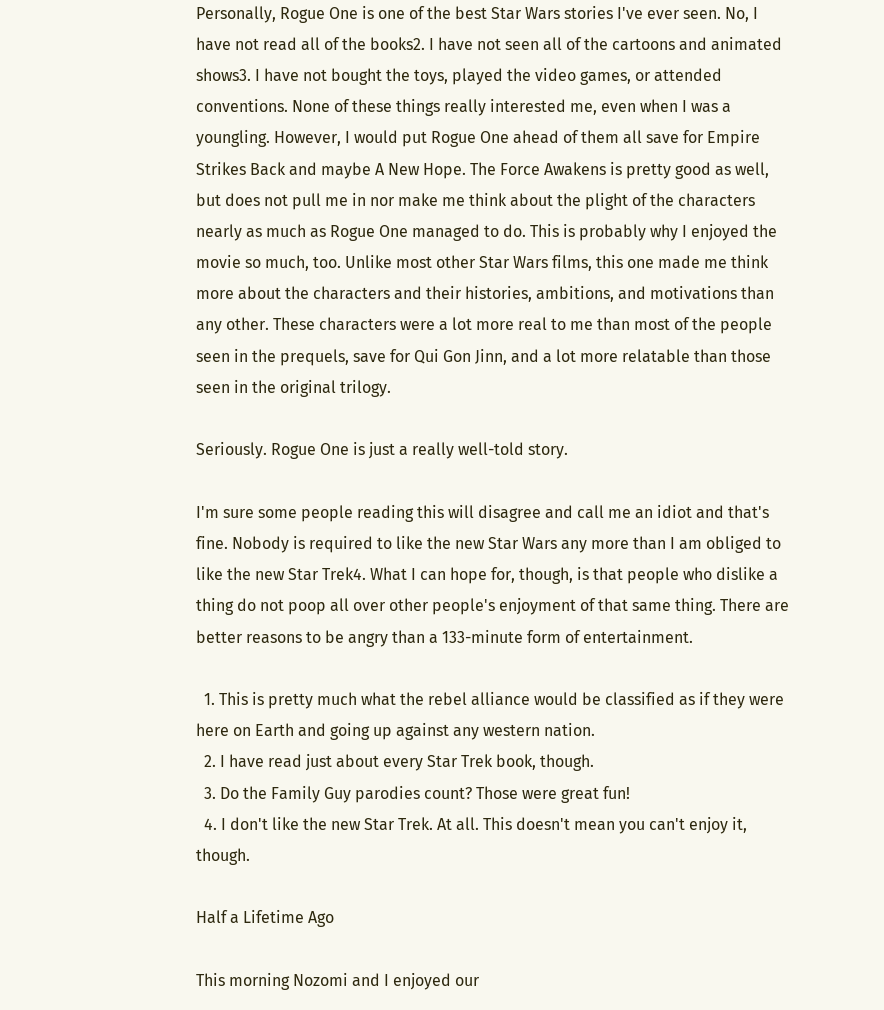Personally, Rogue One is one of the best Star Wars stories I've ever seen. No, I have not read all of the books2. I have not seen all of the cartoons and animated shows3. I have not bought the toys, played the video games, or attended conventions. None of these things really interested me, even when I was a youngling. However, I would put Rogue One ahead of them all save for Empire Strikes Back and maybe A New Hope. The Force Awakens is pretty good as well, but does not pull me in nor make me think about the plight of the characters nearly as much as Rogue One managed to do. This is probably why I enjoyed the movie so much, too. Unlike most other Star Wars films, this one made me think more about the characters and their histories, ambitions, and motivations than any other. These characters were a lot more real to me than most of the people seen in the prequels, save for Qui Gon Jinn, and a lot more relatable than those seen in the original trilogy.

Seriously. Rogue One is just a really well-told story.

I'm sure some people reading this will disagree and call me an idiot and that's fine. Nobody is required to like the new Star Wars any more than I am obliged to like the new Star Trek4. What I can hope for, though, is that people who dislike a thing do not poop all over other people's enjoyment of that same thing. There are better reasons to be angry than a 133-minute form of entertainment.

  1. This is pretty much what the rebel alliance would be classified as if they were here on Earth and going up against any western nation.
  2. I have read just about every Star Trek book, though.
  3. Do the Family Guy parodies count? Those were great fun!
  4. I don't like the new Star Trek. At all. This doesn't mean you can't enjoy it, though.

Half a Lifetime Ago

This morning Nozomi and I enjoyed our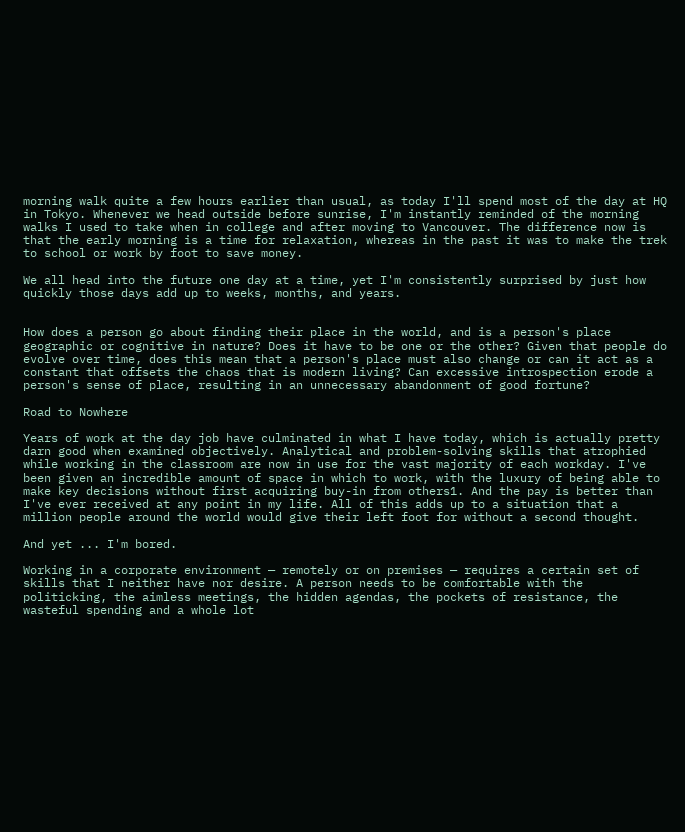morning walk quite a few hours earlier than usual, as today I'll spend most of the day at HQ in Tokyo. Whenever we head outside before sunrise, I'm instantly reminded of the morning walks I used to take when in college and after moving to Vancouver. The difference now is that the early morning is a time for relaxation, whereas in the past it was to make the trek to school or work by foot to save money.

We all head into the future one day at a time, yet I'm consistently surprised by just how quickly those days add up to weeks, months, and years.


How does a person go about finding their place in the world, and is a person's place geographic or cognitive in nature? Does it have to be one or the other? Given that people do evolve over time, does this mean that a person's place must also change or can it act as a constant that offsets the chaos that is modern living? Can excessive introspection erode a person's sense of place, resulting in an unnecessary abandonment of good fortune?

Road to Nowhere

Years of work at the day job have culminated in what I have today, which is actually pretty darn good when examined objectively. Analytical and problem-solving skills that atrophied while working in the classroom are now in use for the vast majority of each workday. I've been given an incredible amount of space in which to work, with the luxury of being able to make key decisions without first acquiring buy-in from others1. And the pay is better than I've ever received at any point in my life. All of this adds up to a situation that a million people around the world would give their left foot for without a second thought.

And yet ... I'm bored.

Working in a corporate environment — remotely or on premises — requires a certain set of skills that I neither have nor desire. A person needs to be comfortable with the politicking, the aimless meetings, the hidden agendas, the pockets of resistance, the wasteful spending and a whole lot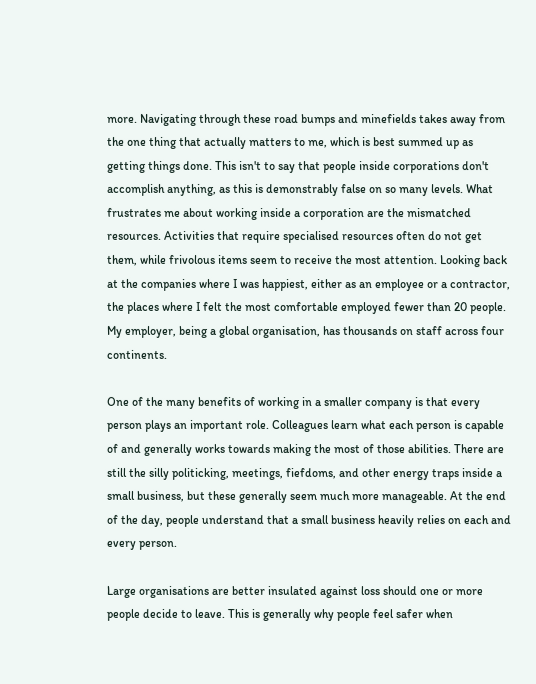more. Navigating through these road bumps and minefields takes away from the one thing that actually matters to me, which is best summed up as getting things done. This isn't to say that people inside corporations don't accomplish anything, as this is demonstrably false on so many levels. What frustrates me about working inside a corporation are the mismatched resources. Activities that require specialised resources often do not get them, while frivolous items seem to receive the most attention. Looking back at the companies where I was happiest, either as an employee or a contractor, the places where I felt the most comfortable employed fewer than 20 people. My employer, being a global organisation, has thousands on staff across four continents.

One of the many benefits of working in a smaller company is that every person plays an important role. Colleagues learn what each person is capable of and generally works towards making the most of those abilities. There are still the silly politicking, meetings, fiefdoms, and other energy traps inside a small business, but these generally seem much more manageable. At the end of the day, people understand that a small business heavily relies on each and every person.

Large organisations are better insulated against loss should one or more people decide to leave. This is generally why people feel safer when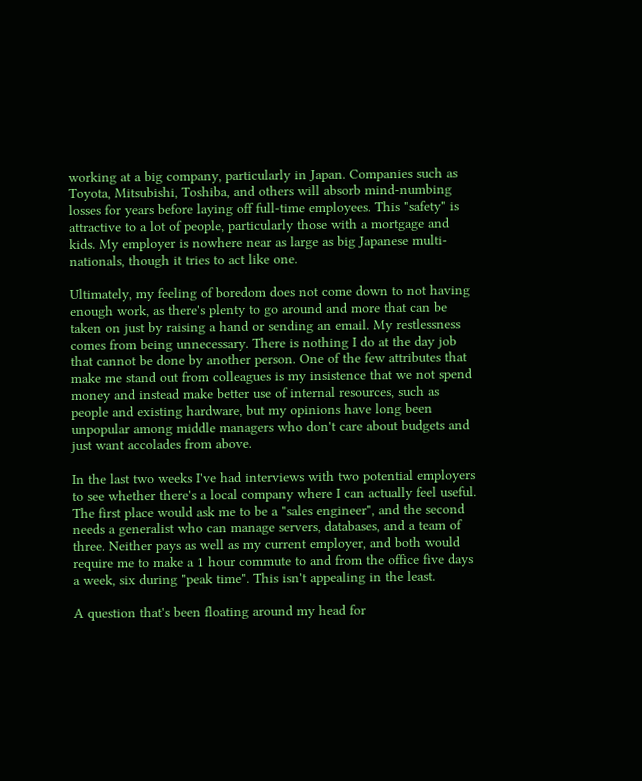working at a big company, particularly in Japan. Companies such as Toyota, Mitsubishi, Toshiba, and others will absorb mind-numbing losses for years before laying off full-time employees. This "safety" is attractive to a lot of people, particularly those with a mortgage and kids. My employer is nowhere near as large as big Japanese multi-nationals, though it tries to act like one.

Ultimately, my feeling of boredom does not come down to not having enough work, as there's plenty to go around and more that can be taken on just by raising a hand or sending an email. My restlessness comes from being unnecessary. There is nothing I do at the day job that cannot be done by another person. One of the few attributes that make me stand out from colleagues is my insistence that we not spend money and instead make better use of internal resources, such as people and existing hardware, but my opinions have long been unpopular among middle managers who don't care about budgets and just want accolades from above.

In the last two weeks I've had interviews with two potential employers to see whether there's a local company where I can actually feel useful. The first place would ask me to be a "sales engineer", and the second needs a generalist who can manage servers, databases, and a team of three. Neither pays as well as my current employer, and both would require me to make a 1 hour commute to and from the office five days a week, six during "peak time". This isn't appealing in the least.

A question that's been floating around my head for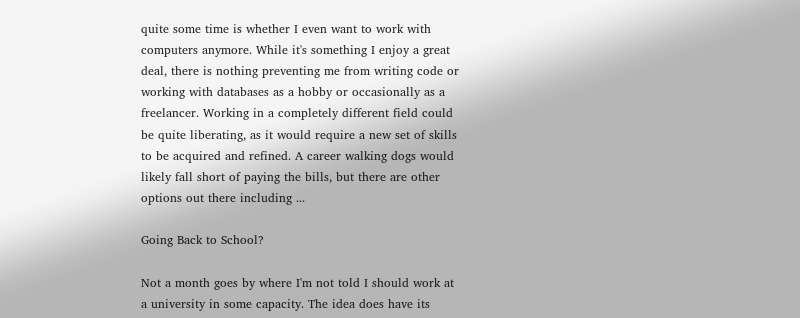quite some time is whether I even want to work with computers anymore. While it's something I enjoy a great deal, there is nothing preventing me from writing code or working with databases as a hobby or occasionally as a freelancer. Working in a completely different field could be quite liberating, as it would require a new set of skills to be acquired and refined. A career walking dogs would likely fall short of paying the bills, but there are other options out there including ...

Going Back to School?

Not a month goes by where I'm not told I should work at a university in some capacity. The idea does have its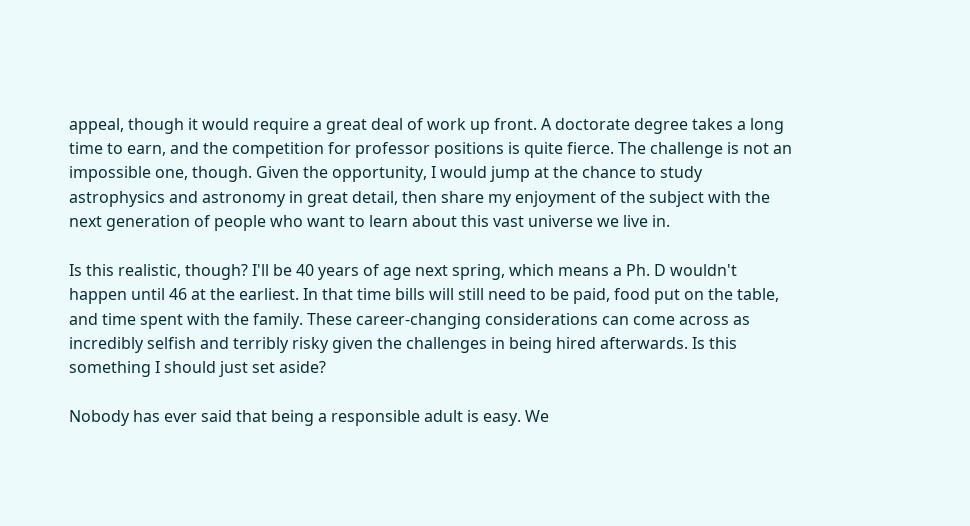appeal, though it would require a great deal of work up front. A doctorate degree takes a long time to earn, and the competition for professor positions is quite fierce. The challenge is not an impossible one, though. Given the opportunity, I would jump at the chance to study astrophysics and astronomy in great detail, then share my enjoyment of the subject with the next generation of people who want to learn about this vast universe we live in.

Is this realistic, though? I'll be 40 years of age next spring, which means a Ph. D wouldn't happen until 46 at the earliest. In that time bills will still need to be paid, food put on the table, and time spent with the family. These career-changing considerations can come across as incredibly selfish and terribly risky given the challenges in being hired afterwards. Is this something I should just set aside?

Nobody has ever said that being a responsible adult is easy. We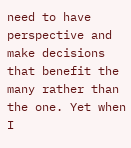need to have perspective and make decisions that benefit the many rather than the one. Yet when I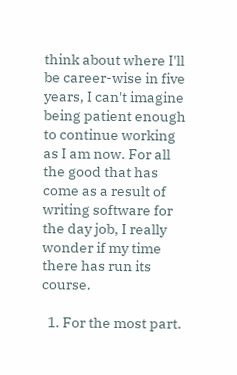think about where I'll be career-wise in five years, I can't imagine being patient enough to continue working as I am now. For all the good that has come as a result of writing software for the day job, I really wonder if my time there has run its course.

  1. For the most part.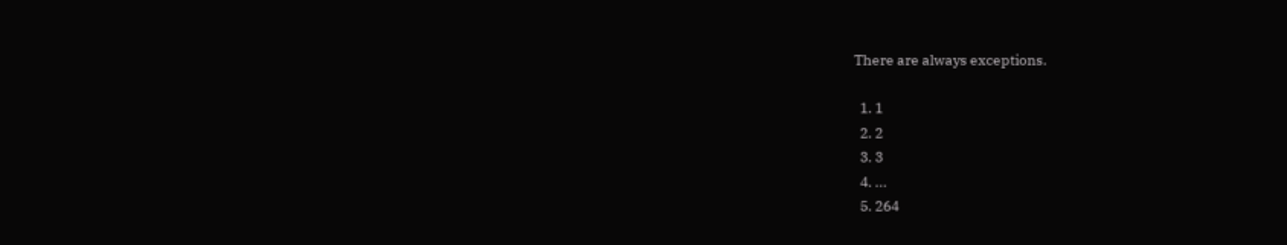There are always exceptions.

  1. 1
  2. 2
  3. 3
  4. ...
  5. 264